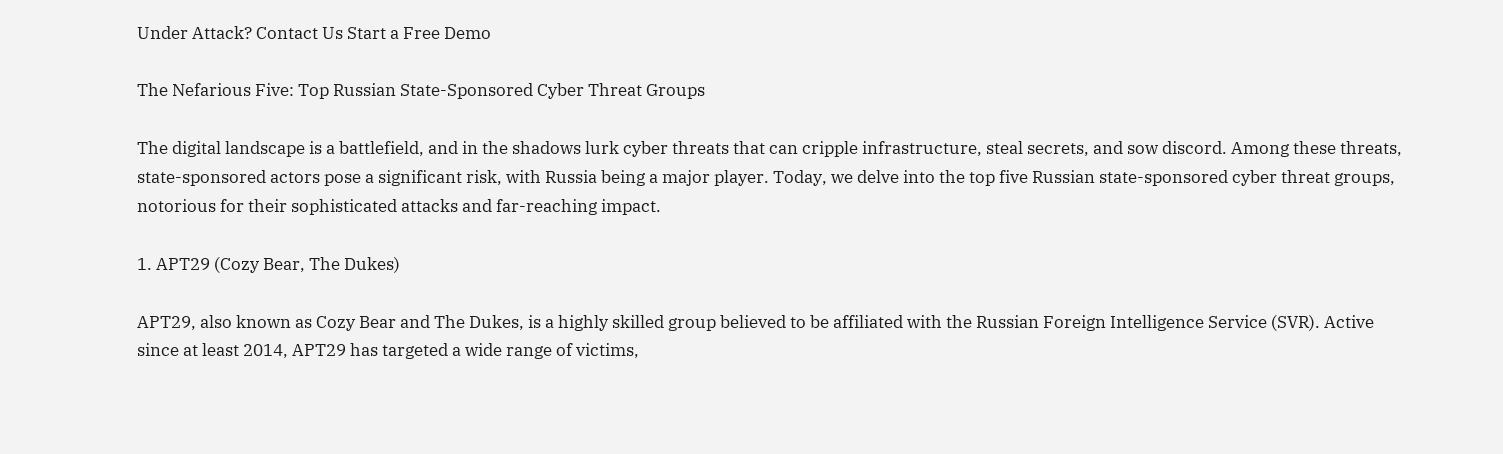Under Attack? Contact Us Start a Free Demo

The Nefarious Five: Top Russian State-Sponsored Cyber Threat Groups

The digital landscape is a battlefield, and in the shadows lurk cyber threats that can cripple infrastructure, steal secrets, and sow discord. Among these threats, state-sponsored actors pose a significant risk, with Russia being a major player. Today, we delve into the top five Russian state-sponsored cyber threat groups, notorious for their sophisticated attacks and far-reaching impact.

1. APT29 (Cozy Bear, The Dukes)

APT29, also known as Cozy Bear and The Dukes, is a highly skilled group believed to be affiliated with the Russian Foreign Intelligence Service (SVR). Active since at least 2014, APT29 has targeted a wide range of victims,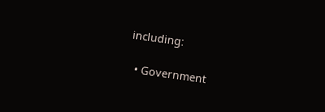including:

  • Government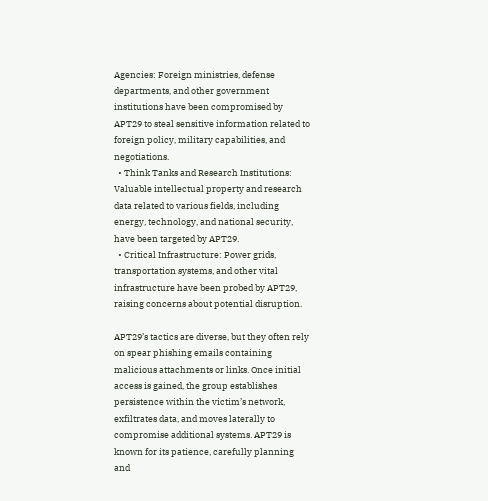Agencies: Foreign ministries, defense departments, and other government institutions have been compromised by APT29 to steal sensitive information related to foreign policy, military capabilities, and negotiations.
  • Think Tanks and Research Institutions: Valuable intellectual property and research data related to various fields, including energy, technology, and national security, have been targeted by APT29.
  • Critical Infrastructure: Power grids, transportation systems, and other vital infrastructure have been probed by APT29, raising concerns about potential disruption.

APT29’s tactics are diverse, but they often rely on spear phishing emails containing malicious attachments or links. Once initial access is gained, the group establishes persistence within the victim’s network, exfiltrates data, and moves laterally to compromise additional systems. APT29 is known for its patience, carefully planning and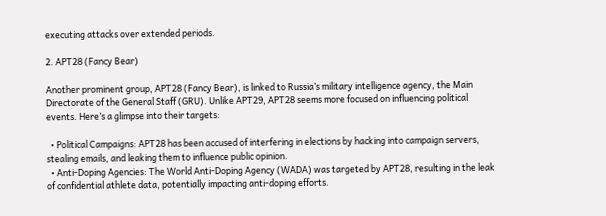executing attacks over extended periods.

2. APT28 (Fancy Bear)

Another prominent group, APT28 (Fancy Bear), is linked to Russia’s military intelligence agency, the Main Directorate of the General Staff (GRU). Unlike APT29, APT28 seems more focused on influencing political events. Here’s a glimpse into their targets:

  • Political Campaigns: APT28 has been accused of interfering in elections by hacking into campaign servers, stealing emails, and leaking them to influence public opinion.
  • Anti-Doping Agencies: The World Anti-Doping Agency (WADA) was targeted by APT28, resulting in the leak of confidential athlete data, potentially impacting anti-doping efforts.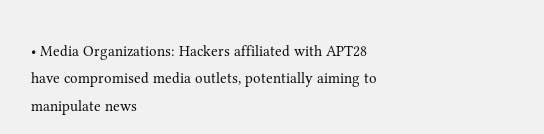• Media Organizations: Hackers affiliated with APT28 have compromised media outlets, potentially aiming to manipulate news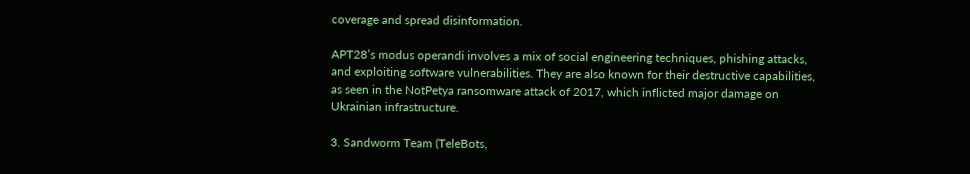coverage and spread disinformation.

APT28’s modus operandi involves a mix of social engineering techniques, phishing attacks, and exploiting software vulnerabilities. They are also known for their destructive capabilities, as seen in the NotPetya ransomware attack of 2017, which inflicted major damage on Ukrainian infrastructure.

3. Sandworm Team (TeleBots,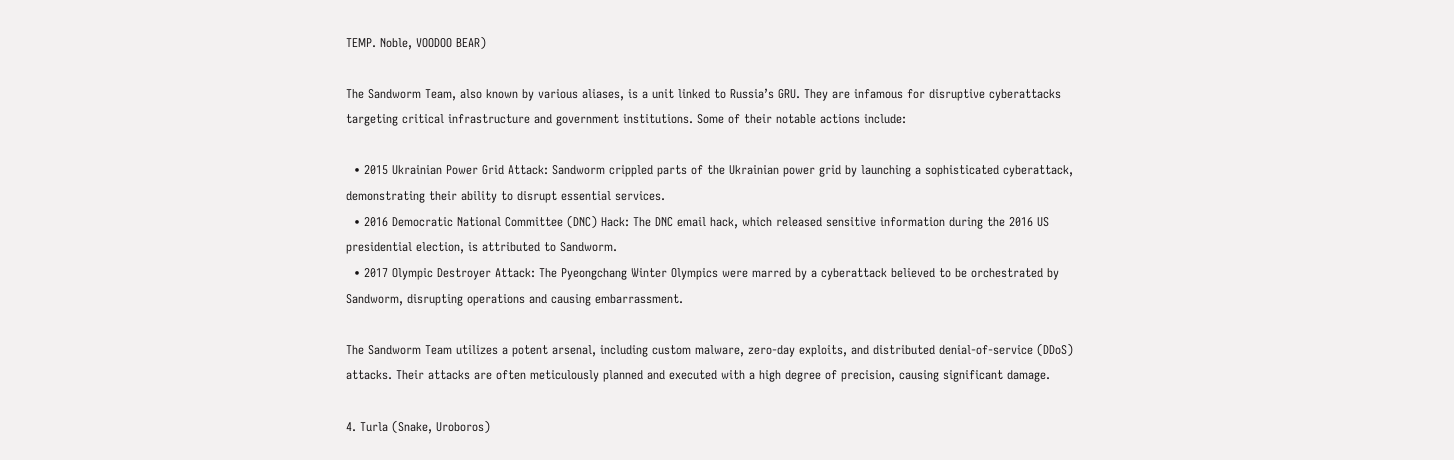TEMP. Noble, VOODOO BEAR)

The Sandworm Team, also known by various aliases, is a unit linked to Russia’s GRU. They are infamous for disruptive cyberattacks targeting critical infrastructure and government institutions. Some of their notable actions include:

  • 2015 Ukrainian Power Grid Attack: Sandworm crippled parts of the Ukrainian power grid by launching a sophisticated cyberattack, demonstrating their ability to disrupt essential services.
  • 2016 Democratic National Committee (DNC) Hack: The DNC email hack, which released sensitive information during the 2016 US presidential election, is attributed to Sandworm.
  • 2017 Olympic Destroyer Attack: The Pyeongchang Winter Olympics were marred by a cyberattack believed to be orchestrated by Sandworm, disrupting operations and causing embarrassment.

The Sandworm Team utilizes a potent arsenal, including custom malware, zero-day exploits, and distributed denial-of-service (DDoS) attacks. Their attacks are often meticulously planned and executed with a high degree of precision, causing significant damage.

4. Turla (Snake, Uroboros)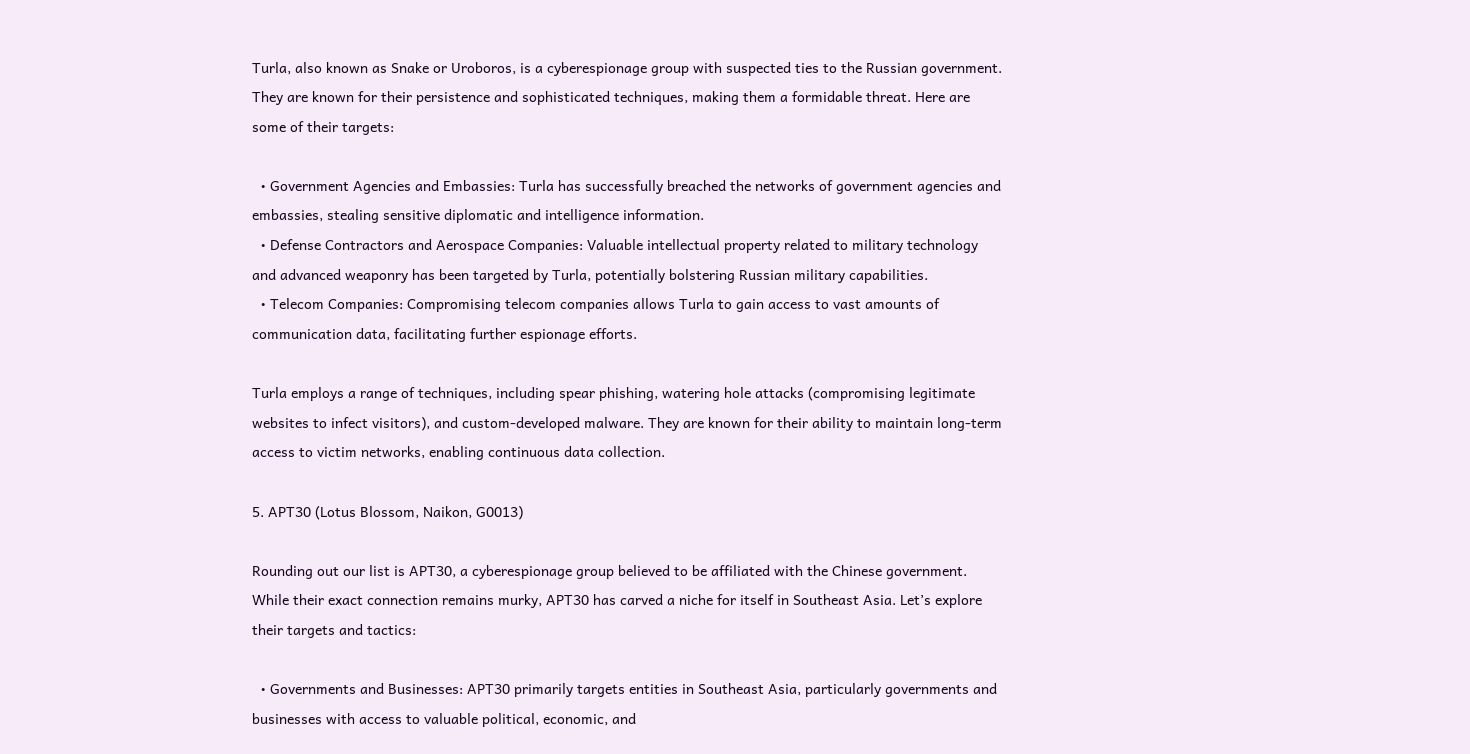Turla, also known as Snake or Uroboros, is a cyberespionage group with suspected ties to the Russian government. They are known for their persistence and sophisticated techniques, making them a formidable threat. Here are some of their targets:

  • Government Agencies and Embassies: Turla has successfully breached the networks of government agencies and embassies, stealing sensitive diplomatic and intelligence information.
  • Defense Contractors and Aerospace Companies: Valuable intellectual property related to military technology and advanced weaponry has been targeted by Turla, potentially bolstering Russian military capabilities.
  • Telecom Companies: Compromising telecom companies allows Turla to gain access to vast amounts of communication data, facilitating further espionage efforts.

Turla employs a range of techniques, including spear phishing, watering hole attacks (compromising legitimate websites to infect visitors), and custom-developed malware. They are known for their ability to maintain long-term access to victim networks, enabling continuous data collection.

5. APT30 (Lotus Blossom, Naikon, G0013)

Rounding out our list is APT30, a cyberespionage group believed to be affiliated with the Chinese government. While their exact connection remains murky, APT30 has carved a niche for itself in Southeast Asia. Let’s explore their targets and tactics:

  • Governments and Businesses: APT30 primarily targets entities in Southeast Asia, particularly governments and businesses with access to valuable political, economic, and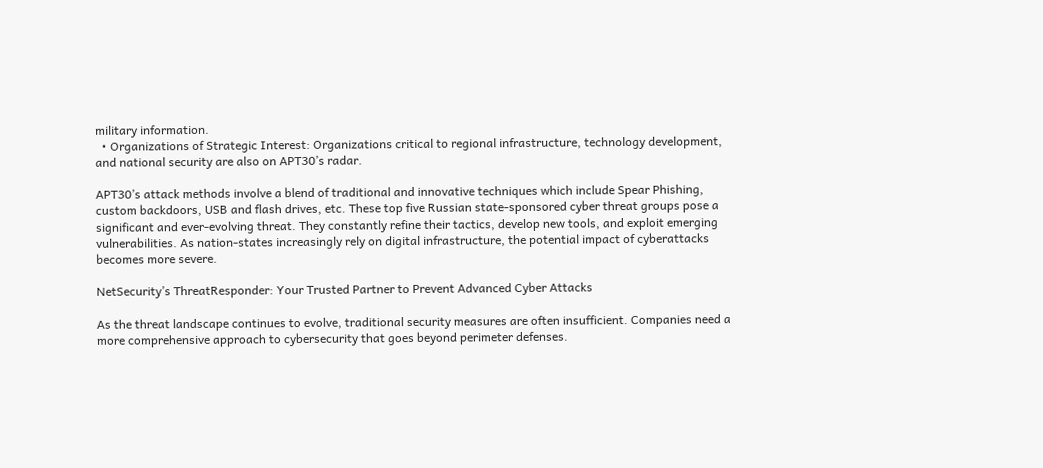military information.
  • Organizations of Strategic Interest: Organizations critical to regional infrastructure, technology development, and national security are also on APT30’s radar.

APT30’s attack methods involve a blend of traditional and innovative techniques which include Spear Phishing, custom backdoors, USB and flash drives, etc. These top five Russian state-sponsored cyber threat groups pose a significant and ever-evolving threat. They constantly refine their tactics, develop new tools, and exploit emerging vulnerabilities. As nation-states increasingly rely on digital infrastructure, the potential impact of cyberattacks becomes more severe.

NetSecurity’s ThreatResponder: Your Trusted Partner to Prevent Advanced Cyber Attacks

As the threat landscape continues to evolve, traditional security measures are often insufficient. Companies need a more comprehensive approach to cybersecurity that goes beyond perimeter defenses.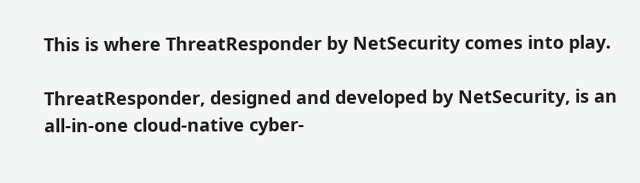This is where ThreatResponder by NetSecurity comes into play.

ThreatResponder, designed and developed by NetSecurity, is an all-in-one cloud-native cyber-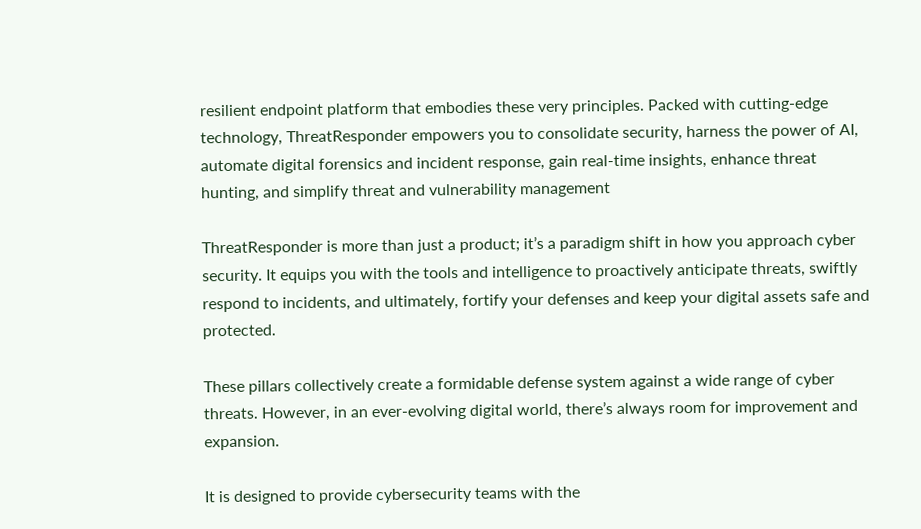resilient endpoint platform that embodies these very principles. Packed with cutting-edge technology, ThreatResponder empowers you to consolidate security, harness the power of AI, automate digital forensics and incident response, gain real-time insights, enhance threat hunting, and simplify threat and vulnerability management

ThreatResponder is more than just a product; it’s a paradigm shift in how you approach cyber security. It equips you with the tools and intelligence to proactively anticipate threats, swiftly respond to incidents, and ultimately, fortify your defenses and keep your digital assets safe and protected.

These pillars collectively create a formidable defense system against a wide range of cyber threats. However, in an ever-evolving digital world, there’s always room for improvement and expansion.

It is designed to provide cybersecurity teams with the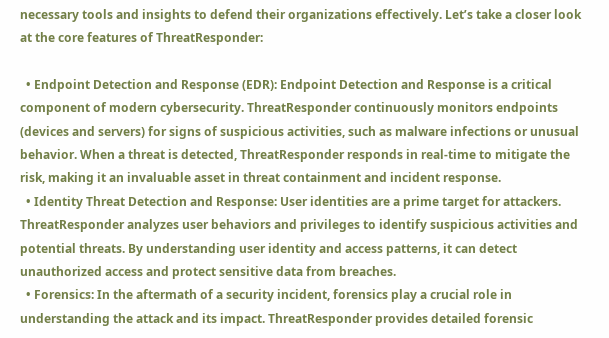necessary tools and insights to defend their organizations effectively. Let’s take a closer look at the core features of ThreatResponder:

  • Endpoint Detection and Response (EDR): Endpoint Detection and Response is a critical component of modern cybersecurity. ThreatResponder continuously monitors endpoints (devices and servers) for signs of suspicious activities, such as malware infections or unusual behavior. When a threat is detected, ThreatResponder responds in real-time to mitigate the risk, making it an invaluable asset in threat containment and incident response.
  • Identity Threat Detection and Response: User identities are a prime target for attackers. ThreatResponder analyzes user behaviors and privileges to identify suspicious activities and potential threats. By understanding user identity and access patterns, it can detect unauthorized access and protect sensitive data from breaches.
  • Forensics: In the aftermath of a security incident, forensics play a crucial role in understanding the attack and its impact. ThreatResponder provides detailed forensic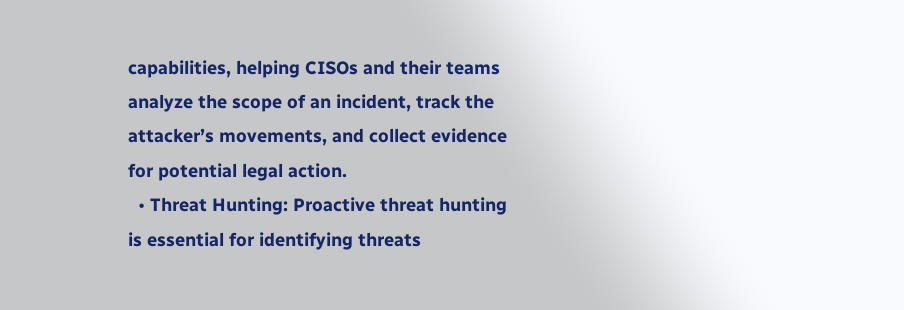capabilities, helping CISOs and their teams analyze the scope of an incident, track the attacker’s movements, and collect evidence for potential legal action.
  • Threat Hunting: Proactive threat hunting is essential for identifying threats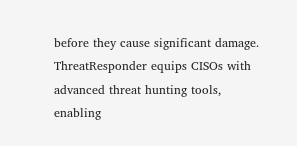before they cause significant damage. ThreatResponder equips CISOs with advanced threat hunting tools, enabling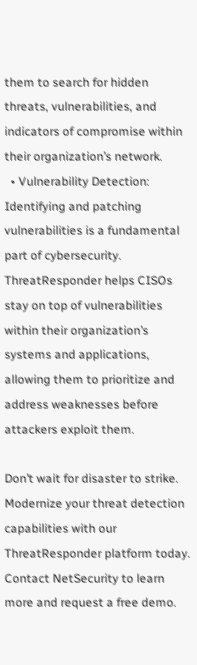them to search for hidden threats, vulnerabilities, and indicators of compromise within their organization’s network.
  • Vulnerability Detection: Identifying and patching vulnerabilities is a fundamental part of cybersecurity. ThreatResponder helps CISOs stay on top of vulnerabilities within their organization’s systems and applications, allowing them to prioritize and address weaknesses before attackers exploit them.

Don’t wait for disaster to strike. Modernize your threat detection capabilities with our ThreatResponder platform today. Contact NetSecurity to learn more and request a free demo.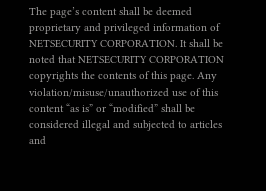The page’s content shall be deemed proprietary and privileged information of NETSECURITY CORPORATION. It shall be noted that NETSECURITY CORPORATION copyrights the contents of this page. Any violation/misuse/unauthorized use of this content “as is” or “modified” shall be considered illegal and subjected to articles and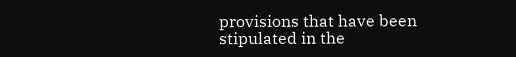provisions that have been stipulated in the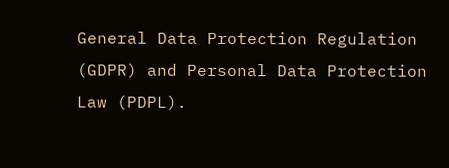General Data Protection Regulation (GDPR) and Personal Data Protection Law (PDPL).